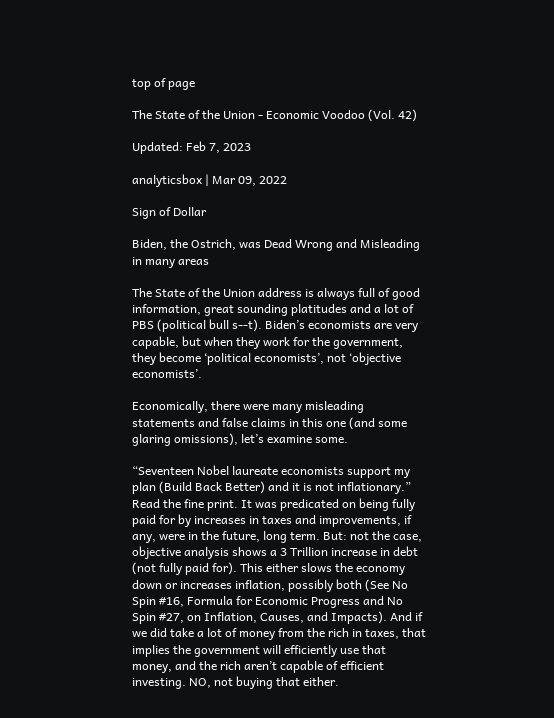top of page

The State of the Union - Economic Voodoo (Vol. 42)

Updated: Feb 7, 2023

analyticsbox | Mar 09, 2022

Sign of Dollar

Biden, the Ostrich, was Dead Wrong and Misleading in many areas

The State of the Union address is always full of good information, great sounding platitudes and a lot of PBS (political bull s--t). Biden’s economists are very capable, but when they work for the government, they become ‘political economists’, not ‘objective economists’.

Economically, there were many misleading statements and false claims in this one (and some glaring omissions), let’s examine some.

“Seventeen Nobel laureate economists support my plan (Build Back Better) and it is not inflationary.” Read the fine print. It was predicated on being fully paid for by increases in taxes and improvements, if any, were in the future, long term. But: not the case, objective analysis shows a 3 Trillion increase in debt (not fully paid for). This either slows the economy down or increases inflation, possibly both (See No Spin #16, Formula for Economic Progress and No Spin #27, on Inflation, Causes, and Impacts). And if we did take a lot of money from the rich in taxes, that implies the government will efficiently use that money, and the rich aren’t capable of efficient investing. NO, not buying that either.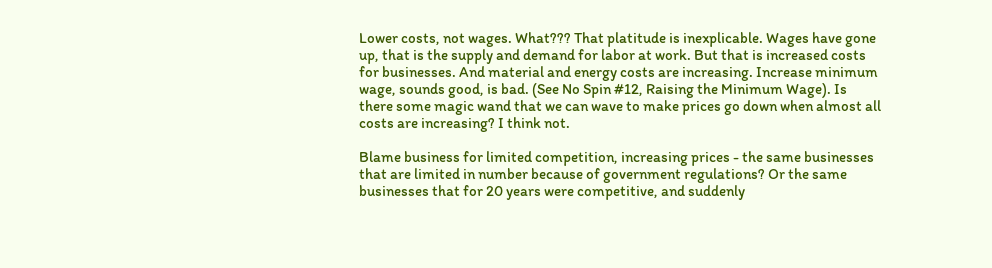Lower costs, not wages. What??? That platitude is inexplicable. Wages have gone up, that is the supply and demand for labor at work. But that is increased costs for businesses. And material and energy costs are increasing. Increase minimum wage, sounds good, is bad. (See No Spin #12, Raising the Minimum Wage). Is there some magic wand that we can wave to make prices go down when almost all costs are increasing? I think not.

Blame business for limited competition, increasing prices - the same businesses that are limited in number because of government regulations? Or the same businesses that for 20 years were competitive, and suddenly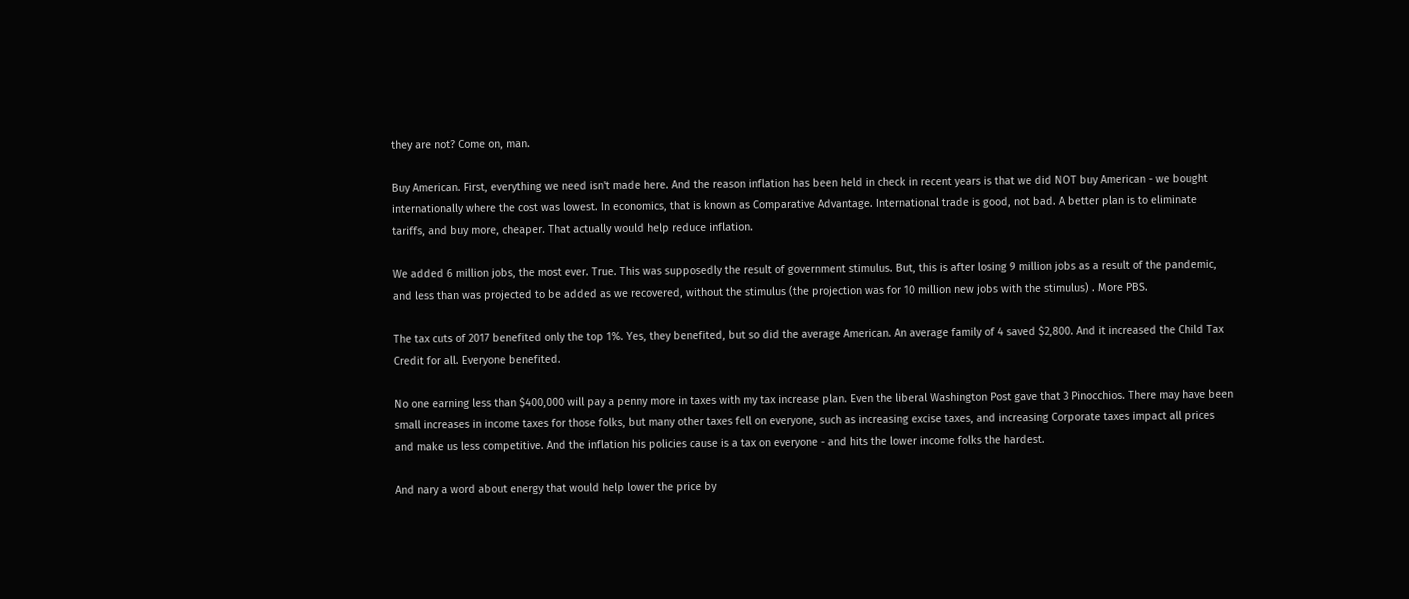they are not? Come on, man.

Buy American. First, everything we need isn't made here. And the reason inflation has been held in check in recent years is that we did NOT buy American - we bought internationally where the cost was lowest. In economics, that is known as Comparative Advantage. International trade is good, not bad. A better plan is to eliminate tariffs, and buy more, cheaper. That actually would help reduce inflation.

We added 6 million jobs, the most ever. True. This was supposedly the result of government stimulus. But, this is after losing 9 million jobs as a result of the pandemic, and less than was projected to be added as we recovered, without the stimulus (the projection was for 10 million new jobs with the stimulus) . More PBS.

The tax cuts of 2017 benefited only the top 1%. Yes, they benefited, but so did the average American. An average family of 4 saved $2,800. And it increased the Child Tax Credit for all. Everyone benefited.

No one earning less than $400,000 will pay a penny more in taxes with my tax increase plan. Even the liberal Washington Post gave that 3 Pinocchios. There may have been small increases in income taxes for those folks, but many other taxes fell on everyone, such as increasing excise taxes, and increasing Corporate taxes impact all prices and make us less competitive. And the inflation his policies cause is a tax on everyone - and hits the lower income folks the hardest.

And nary a word about energy that would help lower the price by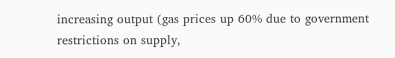increasing output (gas prices up 60% due to government restrictions on supply,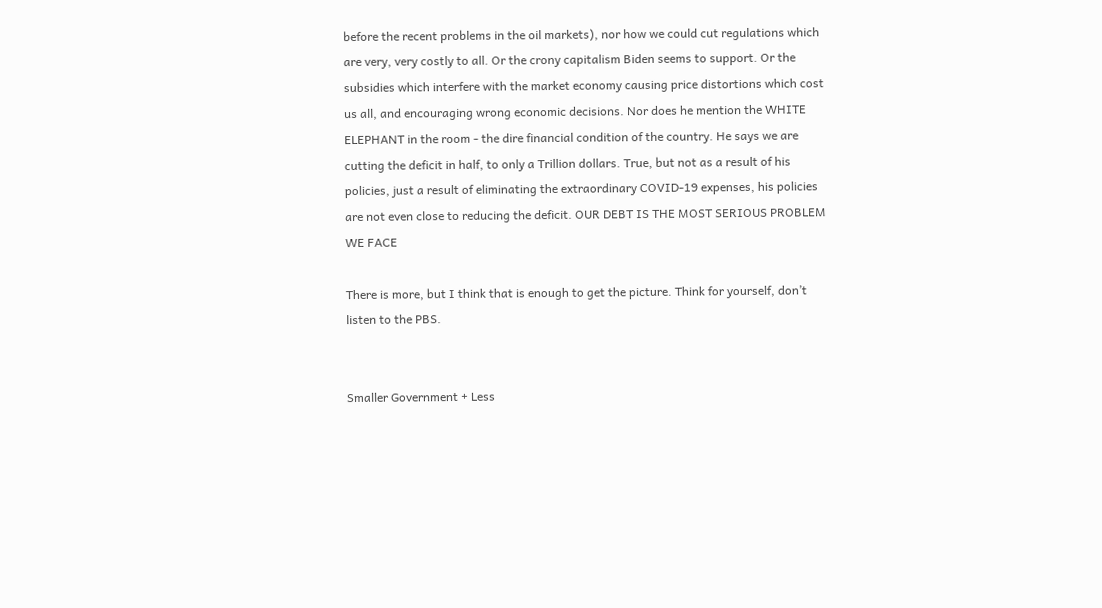before the recent problems in the oil markets), nor how we could cut regulations which are very, very costly to all. Or the crony capitalism Biden seems to support. Or the subsidies which interfere with the market economy causing price distortions which cost us all, and encouraging wrong economic decisions. Nor does he mention the WHITE ELEPHANT in the room - the dire financial condition of the country. He says we are cutting the deficit in half, to only a Trillion dollars. True, but not as a result of his policies, just a result of eliminating the extraordinary COVID-19 expenses, his policies are not even close to reducing the deficit. OUR DEBT IS THE MOST SERIOUS PROBLEM WE FACE

There is more, but I think that is enough to get the picture. Think for yourself, don’t listen to the PBS.


Smaller Government + Less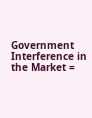Government Interference in the Market =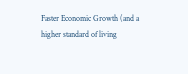Faster Economic Growth (and a higher standard of living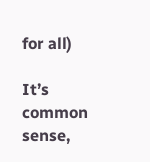for all)

It’s common sense,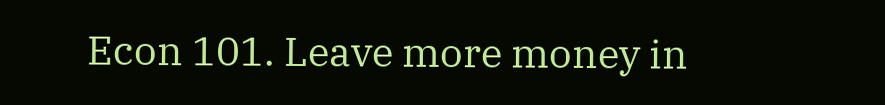Econ 101. Leave more money in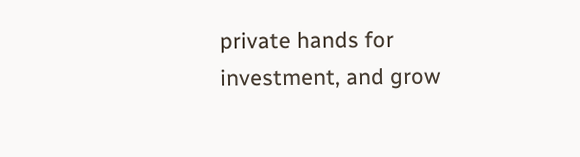private hands for investment, and grow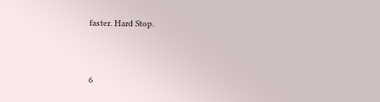faster. Hard Stop.


6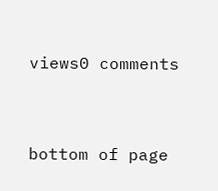views0 comments


bottom of page